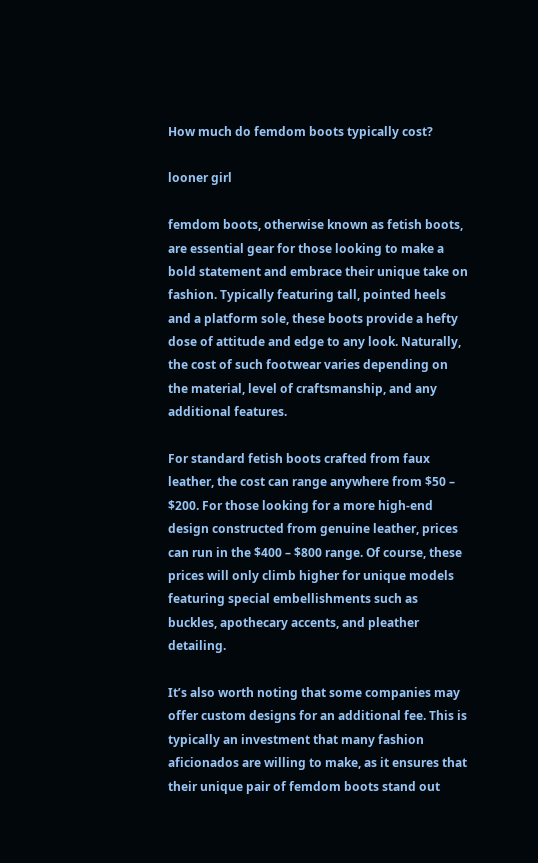How much do femdom boots typically cost?

looner girl

femdom boots, otherwise known as fetish boots, are essential gear for those looking to make a bold statement and embrace their unique take on fashion. Typically featuring tall, pointed heels and a platform sole, these boots provide a hefty dose of attitude and edge to any look. Naturally, the cost of such footwear varies depending on the material, level of craftsmanship, and any additional features.

For standard fetish boots crafted from faux leather, the cost can range anywhere from $50 – $200. For those looking for a more high-end design constructed from genuine leather, prices can run in the $400 – $800 range. Of course, these prices will only climb higher for unique models featuring special embellishments such as buckles, apothecary accents, and pleather detailing.

It’s also worth noting that some companies may offer custom designs for an additional fee. This is typically an investment that many fashion aficionados are willing to make, as it ensures that their unique pair of femdom boots stand out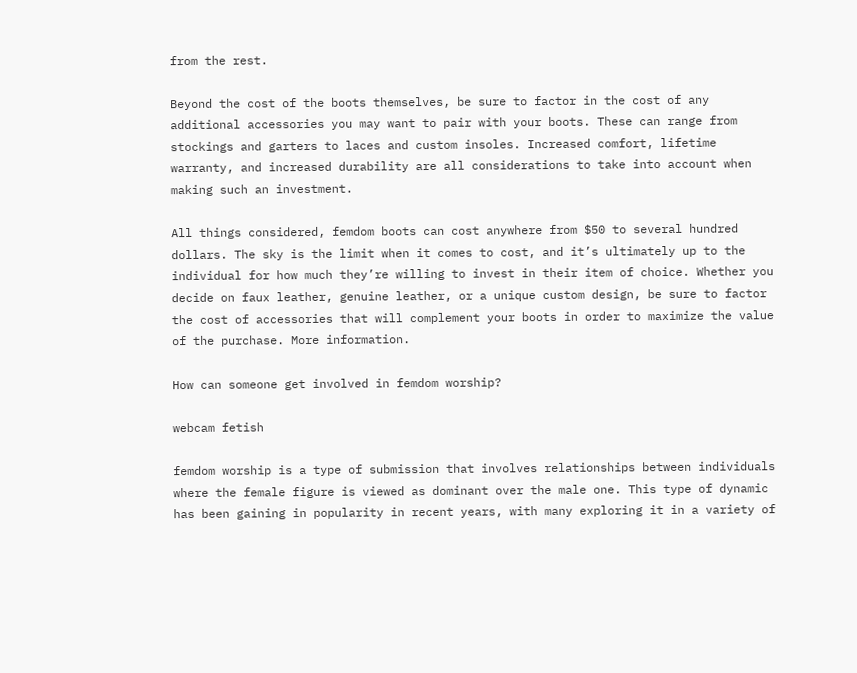from the rest.

Beyond the cost of the boots themselves, be sure to factor in the cost of any additional accessories you may want to pair with your boots. These can range from stockings and garters to laces and custom insoles. Increased comfort, lifetime warranty, and increased durability are all considerations to take into account when making such an investment.

All things considered, femdom boots can cost anywhere from $50 to several hundred dollars. The sky is the limit when it comes to cost, and it’s ultimately up to the individual for how much they’re willing to invest in their item of choice. Whether you decide on faux leather, genuine leather, or a unique custom design, be sure to factor the cost of accessories that will complement your boots in order to maximize the value of the purchase. More information.

How can someone get involved in femdom worship?

webcam fetish

femdom worship is a type of submission that involves relationships between individuals where the female figure is viewed as dominant over the male one. This type of dynamic has been gaining in popularity in recent years, with many exploring it in a variety of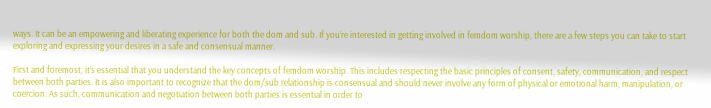ways. It can be an empowering and liberating experience for both the dom and sub. If you’re interested in getting involved in femdom worship, there are a few steps you can take to start exploring and expressing your desires in a safe and consensual manner.

First and foremost, it’s essential that you understand the key concepts of femdom worship. This includes respecting the basic principles of consent, safety, communication, and respect between both parties. It is also important to recognize that the dom/sub relationship is consensual and should never involve any form of physical or emotional harm, manipulation, or coercion. As such, communication and negotiation between both parties is essential in order to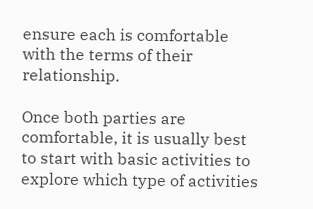ensure each is comfortable with the terms of their relationship.

Once both parties are comfortable, it is usually best to start with basic activities to explore which type of activities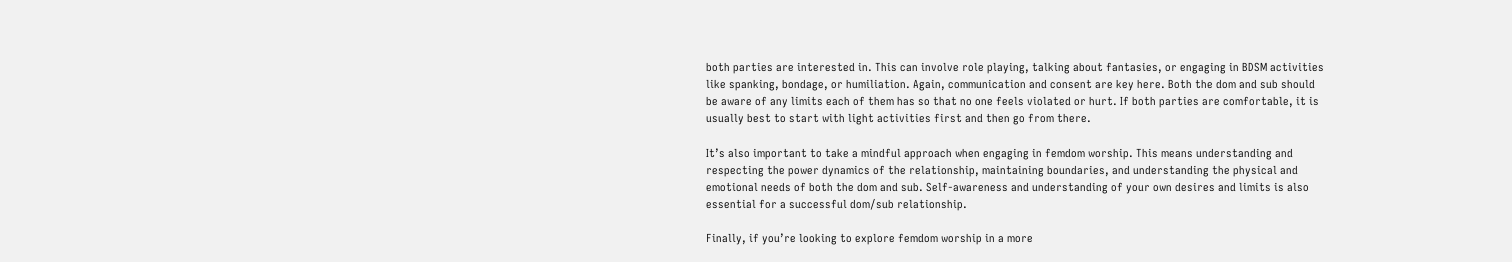both parties are interested in. This can involve role playing, talking about fantasies, or engaging in BDSM activities like spanking, bondage, or humiliation. Again, communication and consent are key here. Both the dom and sub should be aware of any limits each of them has so that no one feels violated or hurt. If both parties are comfortable, it is usually best to start with light activities first and then go from there.

It’s also important to take a mindful approach when engaging in femdom worship. This means understanding and respecting the power dynamics of the relationship, maintaining boundaries, and understanding the physical and emotional needs of both the dom and sub. Self-awareness and understanding of your own desires and limits is also essential for a successful dom/sub relationship.

Finally, if you’re looking to explore femdom worship in a more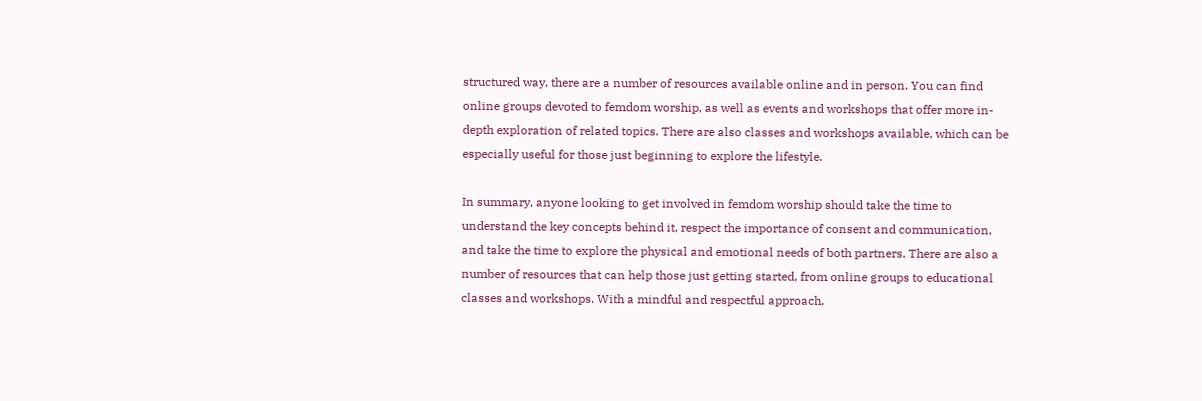structured way, there are a number of resources available online and in person. You can find online groups devoted to femdom worship, as well as events and workshops that offer more in-depth exploration of related topics. There are also classes and workshops available, which can be especially useful for those just beginning to explore the lifestyle.

In summary, anyone looking to get involved in femdom worship should take the time to understand the key concepts behind it, respect the importance of consent and communication, and take the time to explore the physical and emotional needs of both partners. There are also a number of resources that can help those just getting started, from online groups to educational classes and workshops. With a mindful and respectful approach,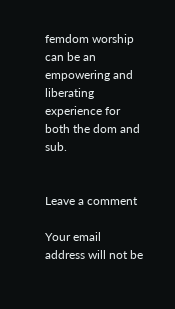femdom worship can be an empowering and liberating experience for both the dom and sub.


Leave a comment

Your email address will not be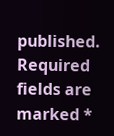published. Required fields are marked *